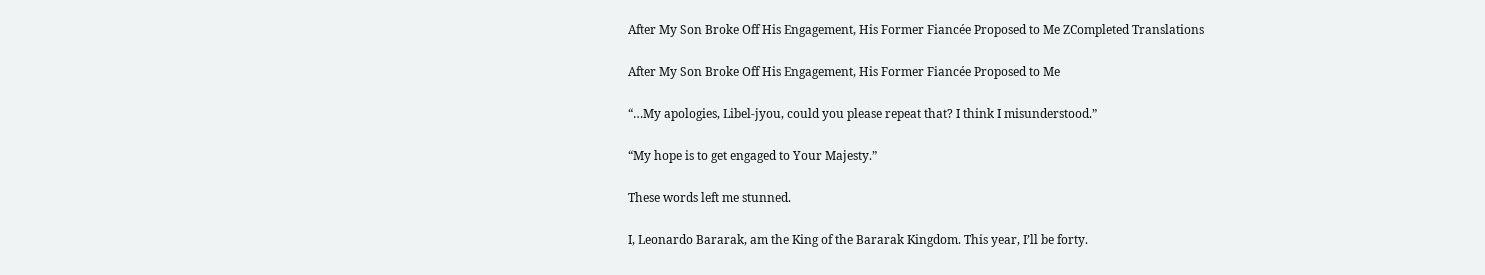After My Son Broke Off His Engagement, His Former Fiancée Proposed to Me ZCompleted Translations

After My Son Broke Off His Engagement, His Former Fiancée Proposed to Me

“…My apologies, Libel-jyou, could you please repeat that? I think I misunderstood.”

“My hope is to get engaged to Your Majesty.”

These words left me stunned.

I, Leonardo Bararak, am the King of the Bararak Kingdom. This year, I’ll be forty.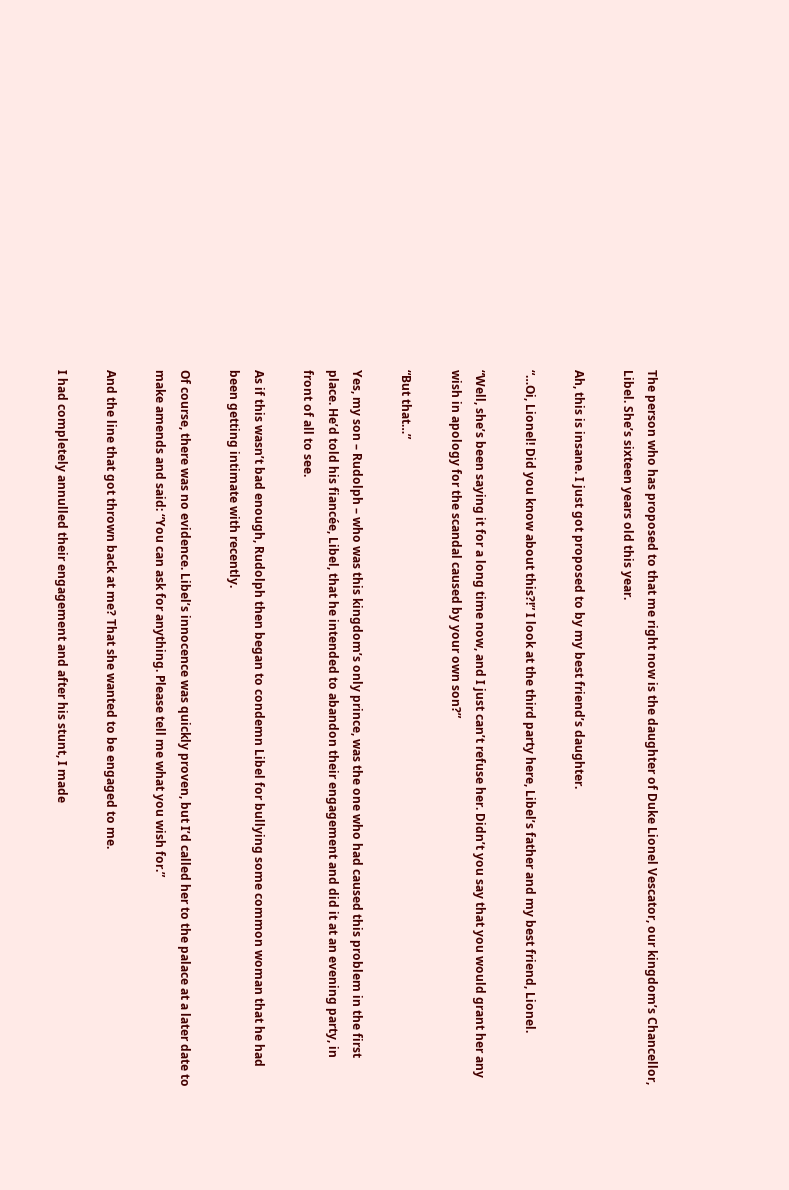The person who has proposed to that me right now is the daughter of Duke Lionel Vescator, our kingdom’s Chancellor, Libel. She’s sixteen years old this year.

Ah, this is insane. I just got proposed to by my best friend’s daughter.

“…Oi, Lionel! Did you know about this?!” I look at the third party here, Libel’s father and my best friend, Lionel.

“Well, she’s been saying it for a long time now, and I just can’t refuse her. Didn’t you say that you would grant her any wish in apology for the scandal caused by your own son?”

“But that…”

Yes, my son – Rudolph – who was this kingdom’s only prince, was the one who had caused this problem in the first place. He’d told his fiancée, Libel, that he intended to abandon their engagement and did it at an evening party, in front of all to see.

As if this wasn’t bad enough, Rudolph then began to condemn Libel for bullying some common woman that he had been getting intimate with recently.

Of course, there was no evidence. Libel’s innocence was quickly proven, but I’d called her to the palace at a later date to make amends and said: “You can ask for anything. Please tell me what you wish for.”

And the line that got thrown back at me? That she wanted to be engaged to me.

I had completely annulled their engagement and after his stunt, I made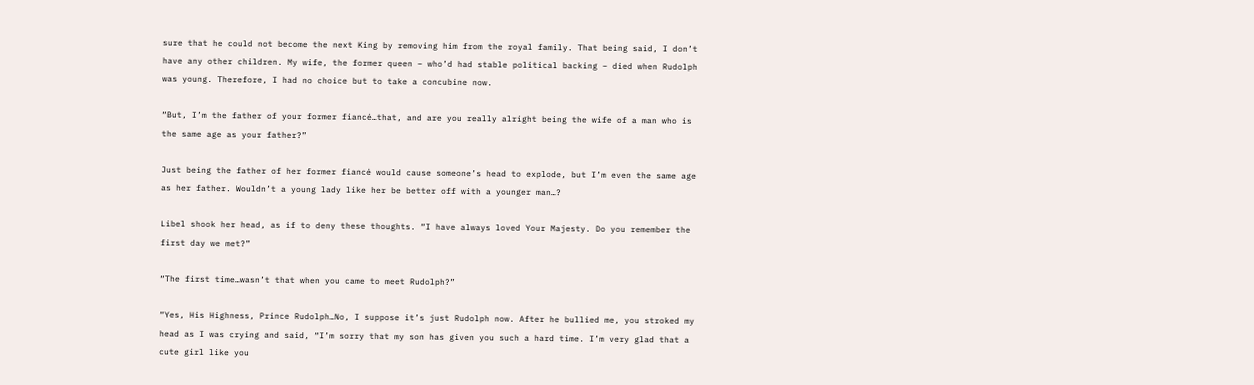sure that he could not become the next King by removing him from the royal family. That being said, I don’t have any other children. My wife, the former queen – who’d had stable political backing – died when Rudolph was young. Therefore, I had no choice but to take a concubine now.

“But, I’m the father of your former fiancé…that, and are you really alright being the wife of a man who is the same age as your father?”

Just being the father of her former fiancé would cause someone’s head to explode, but I’m even the same age as her father. Wouldn’t a young lady like her be better off with a younger man…?

Libel shook her head, as if to deny these thoughts. “I have always loved Your Majesty. Do you remember the first day we met?”

“The first time…wasn’t that when you came to meet Rudolph?”

“Yes, His Highness, Prince Rudolph…No, I suppose it’s just Rudolph now. After he bullied me, you stroked my head as I was crying and said, “I’m sorry that my son has given you such a hard time. I’m very glad that a cute girl like you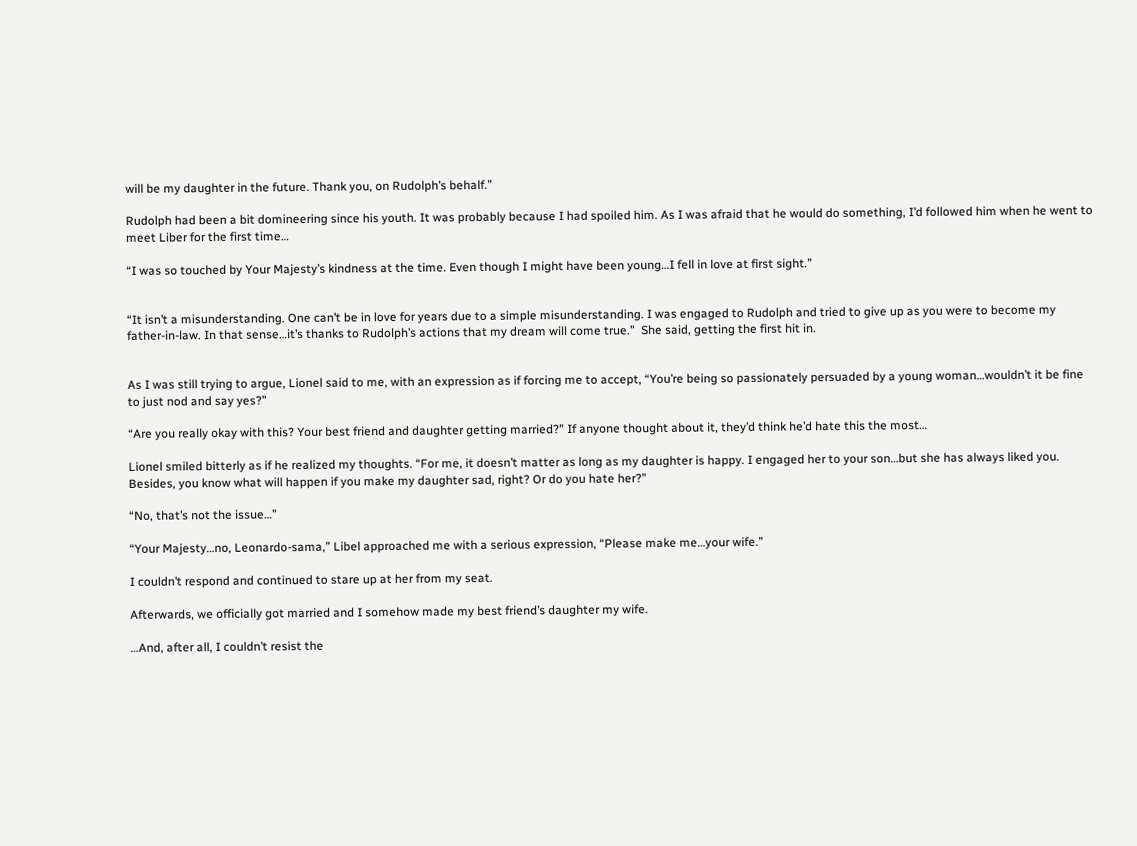will be my daughter in the future. Thank you, on Rudolph’s behalf.”

Rudolph had been a bit domineering since his youth. It was probably because I had spoiled him. As I was afraid that he would do something, I’d followed him when he went to meet Liber for the first time…

“I was so touched by Your Majesty’s kindness at the time. Even though I might have been young…I fell in love at first sight.”


“It isn’t a misunderstanding. One can’t be in love for years due to a simple misunderstanding. I was engaged to Rudolph and tried to give up as you were to become my father-in-law. In that sense…it’s thanks to Rudolph’s actions that my dream will come true.”  She said, getting the first hit in.


As I was still trying to argue, Lionel said to me, with an expression as if forcing me to accept, “You’re being so passionately persuaded by a young woman…wouldn’t it be fine to just nod and say yes?”

“Are you really okay with this? Your best friend and daughter getting married?” If anyone thought about it, they’d think he’d hate this the most…

Lionel smiled bitterly as if he realized my thoughts. “For me, it doesn’t matter as long as my daughter is happy. I engaged her to your son…but she has always liked you. Besides, you know what will happen if you make my daughter sad, right? Or do you hate her?”

“No, that’s not the issue…”

“Your Majesty…no, Leonardo-sama,” Libel approached me with a serious expression, “Please make me…your wife.”

I couldn’t respond and continued to stare up at her from my seat.

Afterwards, we officially got married and I somehow made my best friend’s daughter my wife.

…And, after all, I couldn’t resist the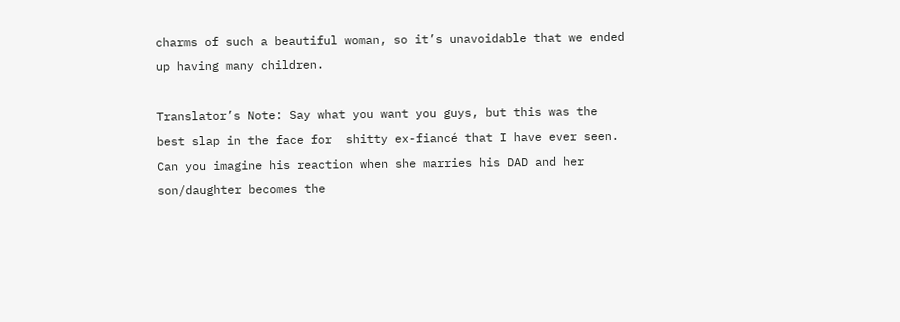charms of such a beautiful woman, so it’s unavoidable that we ended up having many children.

Translator’s Note: Say what you want you guys, but this was the best slap in the face for  shitty ex-fiancé that I have ever seen. Can you imagine his reaction when she marries his DAD and her son/daughter becomes the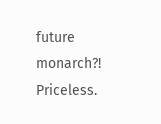future monarch?! Priceless.